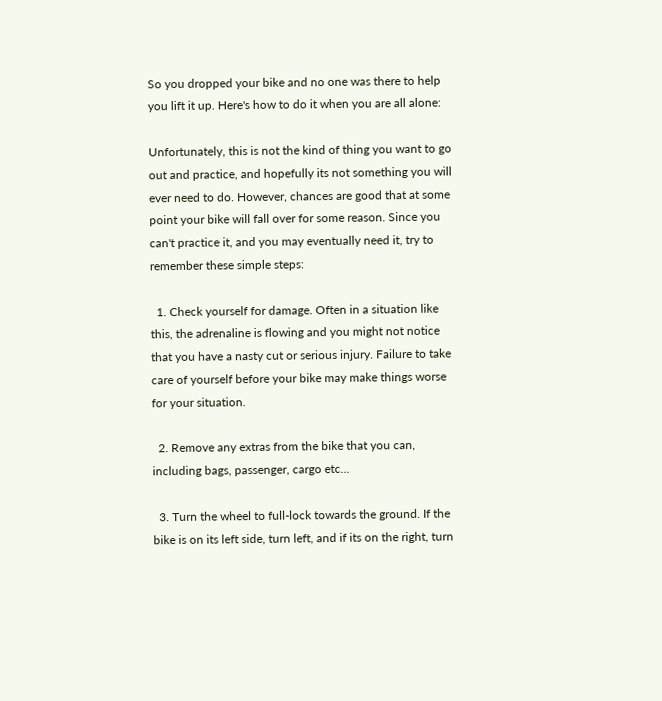So you dropped your bike and no one was there to help you lift it up. Here's how to do it when you are all alone:

Unfortunately, this is not the kind of thing you want to go out and practice, and hopefully its not something you will ever need to do. However, chances are good that at some point your bike will fall over for some reason. Since you can't practice it, and you may eventually need it, try to remember these simple steps:

  1. Check yourself for damage. Often in a situation like this, the adrenaline is flowing and you might not notice that you have a nasty cut or serious injury. Failure to take care of yourself before your bike may make things worse for your situation.

  2. Remove any extras from the bike that you can, including bags, passenger, cargo etc...

  3. Turn the wheel to full-lock towards the ground. If the bike is on its left side, turn left, and if its on the right, turn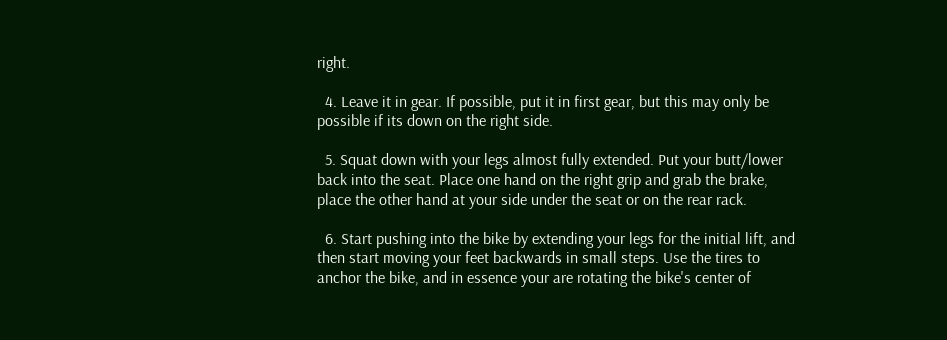right.

  4. Leave it in gear. If possible, put it in first gear, but this may only be possible if its down on the right side.

  5. Squat down with your legs almost fully extended. Put your butt/lower back into the seat. Place one hand on the right grip and grab the brake, place the other hand at your side under the seat or on the rear rack.

  6. Start pushing into the bike by extending your legs for the initial lift, and then start moving your feet backwards in small steps. Use the tires to anchor the bike, and in essence your are rotating the bike's center of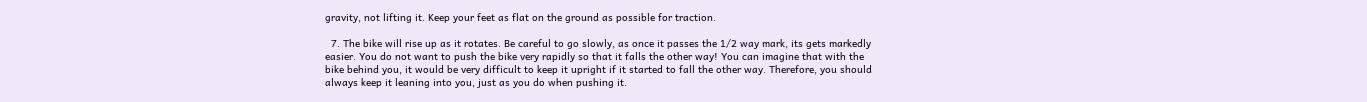gravity, not lifting it. Keep your feet as flat on the ground as possible for traction.

  7. The bike will rise up as it rotates. Be careful to go slowly, as once it passes the 1/2 way mark, its gets markedly easier. You do not want to push the bike very rapidly so that it falls the other way! You can imagine that with the bike behind you, it would be very difficult to keep it upright if it started to fall the other way. Therefore, you should always keep it leaning into you, just as you do when pushing it.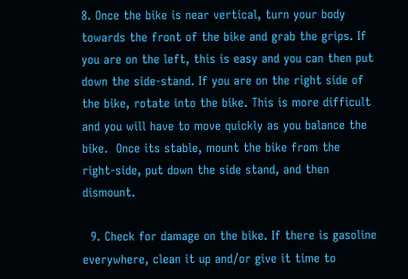8. Once the bike is near vertical, turn your body towards the front of the bike and grab the grips. If you are on the left, this is easy and you can then put down the side-stand. If you are on the right side of the bike, rotate into the bike. This is more difficult and you will have to move quickly as you balance the bike.  Once its stable, mount the bike from the right-side, put down the side stand, and then dismount.

  9. Check for damage on the bike. If there is gasoline everywhere, clean it up and/or give it time to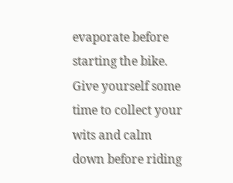evaporate before starting the bike. Give yourself some time to collect your wits and calm down before riding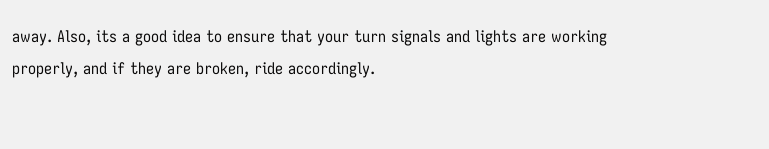away. Also, its a good idea to ensure that your turn signals and lights are working properly, and if they are broken, ride accordingly.